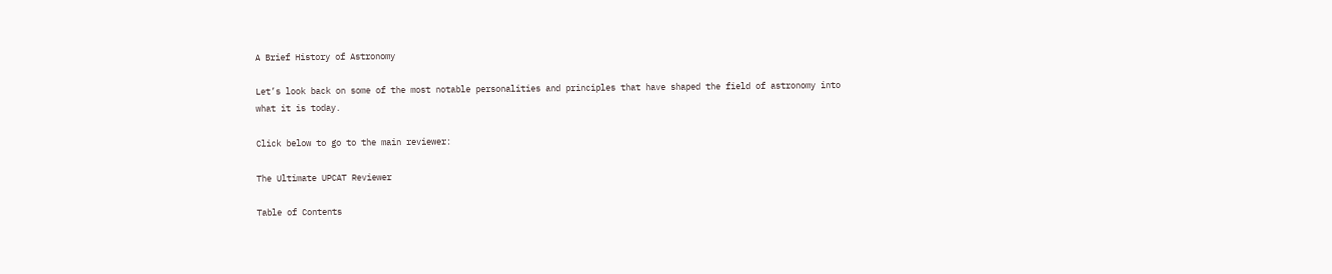A Brief History of Astronomy

Let’s look back on some of the most notable personalities and principles that have shaped the field of astronomy into what it is today.

Click below to go to the main reviewer:

The Ultimate UPCAT Reviewer

Table of Contents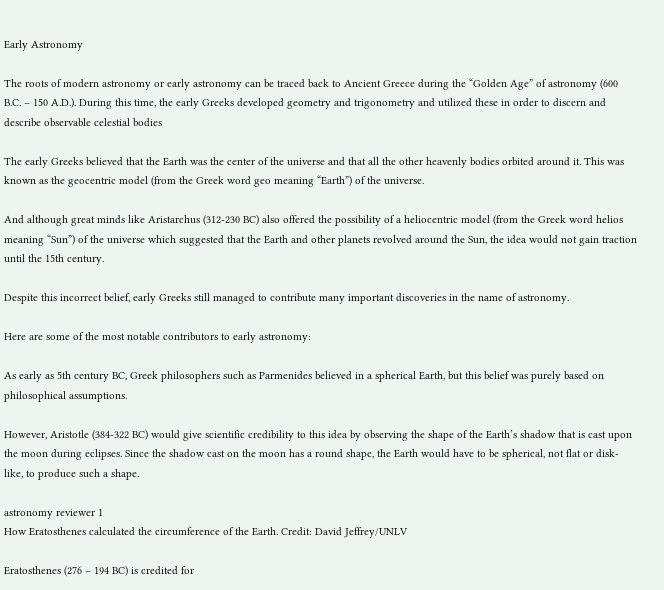Early Astronomy

The roots of modern astronomy or early astronomy can be traced back to Ancient Greece during the “Golden Age” of astronomy (600 B.C. – 150 A.D.). During this time, the early Greeks developed geometry and trigonometry and utilized these in order to discern and describe observable celestial bodies

The early Greeks believed that the Earth was the center of the universe and that all the other heavenly bodies orbited around it. This was known as the geocentric model (from the Greek word geo meaning “Earth”) of the universe.

And although great minds like Aristarchus (312-230 BC) also offered the possibility of a heliocentric model (from the Greek word helios meaning “Sun”) of the universe which suggested that the Earth and other planets revolved around the Sun, the idea would not gain traction until the 15th century.

Despite this incorrect belief, early Greeks still managed to contribute many important discoveries in the name of astronomy.

Here are some of the most notable contributors to early astronomy:

As early as 5th century BC, Greek philosophers such as Parmenides believed in a spherical Earth, but this belief was purely based on philosophical assumptions.

However, Aristotle (384-322 BC) would give scientific credibility to this idea by observing the shape of the Earth’s shadow that is cast upon the moon during eclipses. Since the shadow cast on the moon has a round shape, the Earth would have to be spherical, not flat or disk-like, to produce such a shape.

astronomy reviewer 1
How Eratosthenes calculated the circumference of the Earth. Credit: David Jeffrey/UNLV

Eratosthenes (276 – 194 BC) is credited for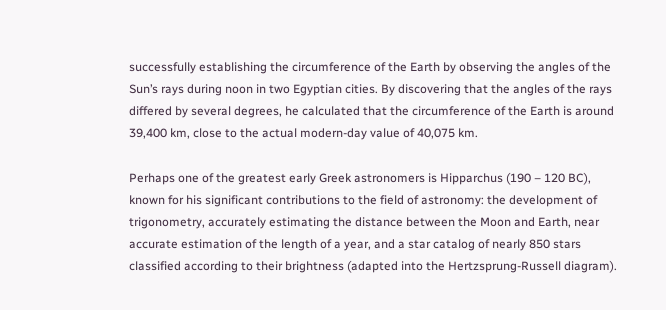successfully establishing the circumference of the Earth by observing the angles of the Sun’s rays during noon in two Egyptian cities. By discovering that the angles of the rays differed by several degrees, he calculated that the circumference of the Earth is around 39,400 km, close to the actual modern-day value of 40,075 km.

Perhaps one of the greatest early Greek astronomers is Hipparchus (190 – 120 BC), known for his significant contributions to the field of astronomy: the development of trigonometry, accurately estimating the distance between the Moon and Earth, near accurate estimation of the length of a year, and a star catalog of nearly 850 stars classified according to their brightness (adapted into the Hertzsprung-Russell diagram).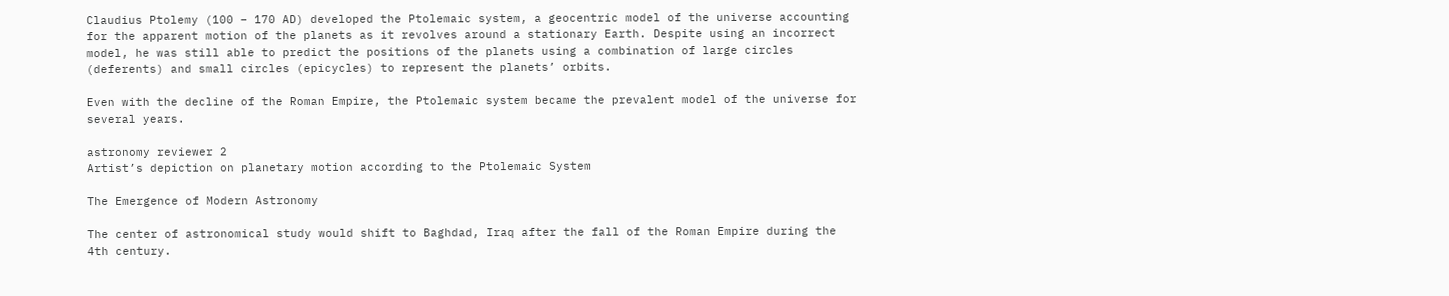Claudius Ptolemy (100 – 170 AD) developed the Ptolemaic system, a geocentric model of the universe accounting for the apparent motion of the planets as it revolves around a stationary Earth. Despite using an incorrect model, he was still able to predict the positions of the planets using a combination of large circles (deferents) and small circles (epicycles) to represent the planets’ orbits.

Even with the decline of the Roman Empire, the Ptolemaic system became the prevalent model of the universe for several years.

astronomy reviewer 2
Artist’s depiction on planetary motion according to the Ptolemaic System

The Emergence of Modern Astronomy

The center of astronomical study would shift to Baghdad, Iraq after the fall of the Roman Empire during the 4th century.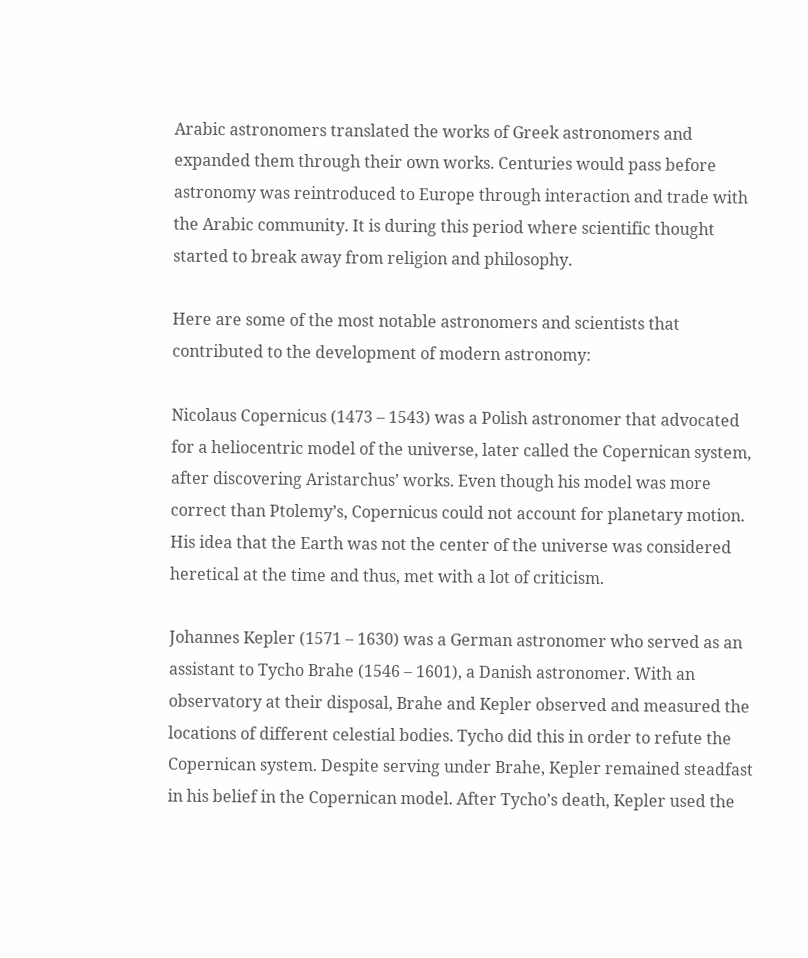Arabic astronomers translated the works of Greek astronomers and expanded them through their own works. Centuries would pass before astronomy was reintroduced to Europe through interaction and trade with the Arabic community. It is during this period where scientific thought started to break away from religion and philosophy.

Here are some of the most notable astronomers and scientists that contributed to the development of modern astronomy:

Nicolaus Copernicus (1473 – 1543) was a Polish astronomer that advocated for a heliocentric model of the universe, later called the Copernican system, after discovering Aristarchus’ works. Even though his model was more correct than Ptolemy’s, Copernicus could not account for planetary motion. His idea that the Earth was not the center of the universe was considered heretical at the time and thus, met with a lot of criticism.

Johannes Kepler (1571 – 1630) was a German astronomer who served as an assistant to Tycho Brahe (1546 – 1601), a Danish astronomer. With an observatory at their disposal, Brahe and Kepler observed and measured the locations of different celestial bodies. Tycho did this in order to refute the Copernican system. Despite serving under Brahe, Kepler remained steadfast in his belief in the Copernican model. After Tycho’s death, Kepler used the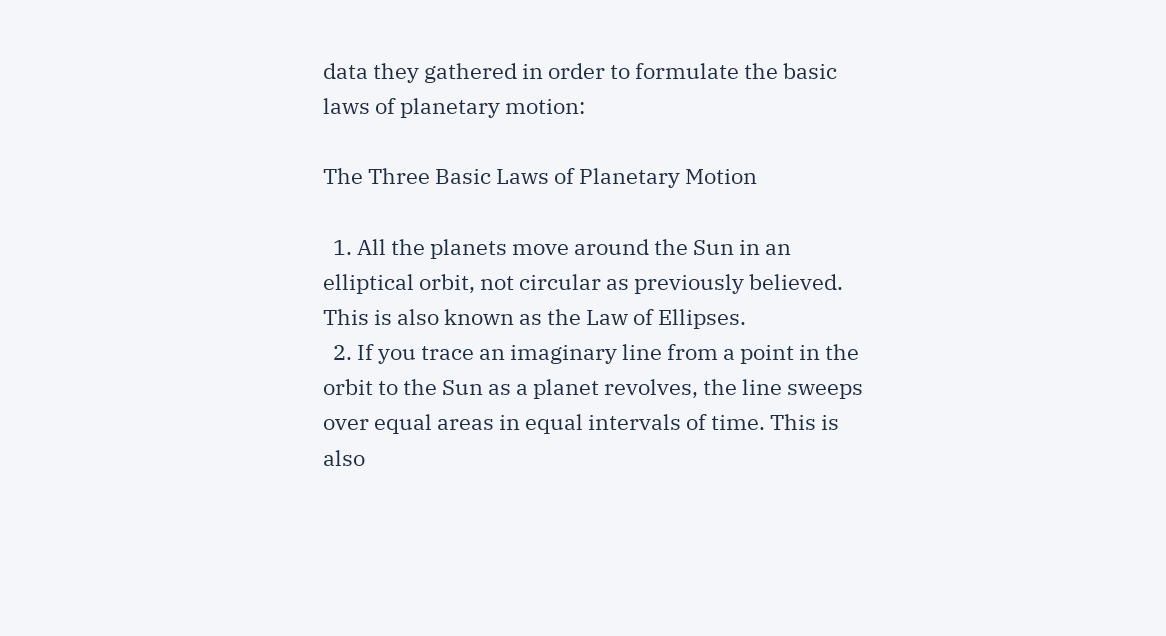data they gathered in order to formulate the basic laws of planetary motion:

The Three Basic Laws of Planetary Motion

  1. All the planets move around the Sun in an elliptical orbit, not circular as previously believed. This is also known as the Law of Ellipses.
  2. If you trace an imaginary line from a point in the orbit to the Sun as a planet revolves, the line sweeps over equal areas in equal intervals of time. This is also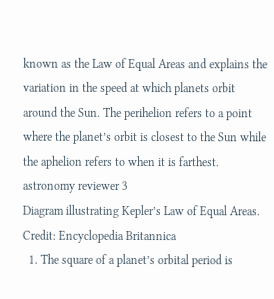known as the Law of Equal Areas and explains the variation in the speed at which planets orbit around the Sun. The perihelion refers to a point where the planet’s orbit is closest to the Sun while the aphelion refers to when it is farthest.
astronomy reviewer 3
Diagram illustrating Kepler’s Law of Equal Areas. Credit: Encyclopedia Britannica
  1. The square of a planet’s orbital period is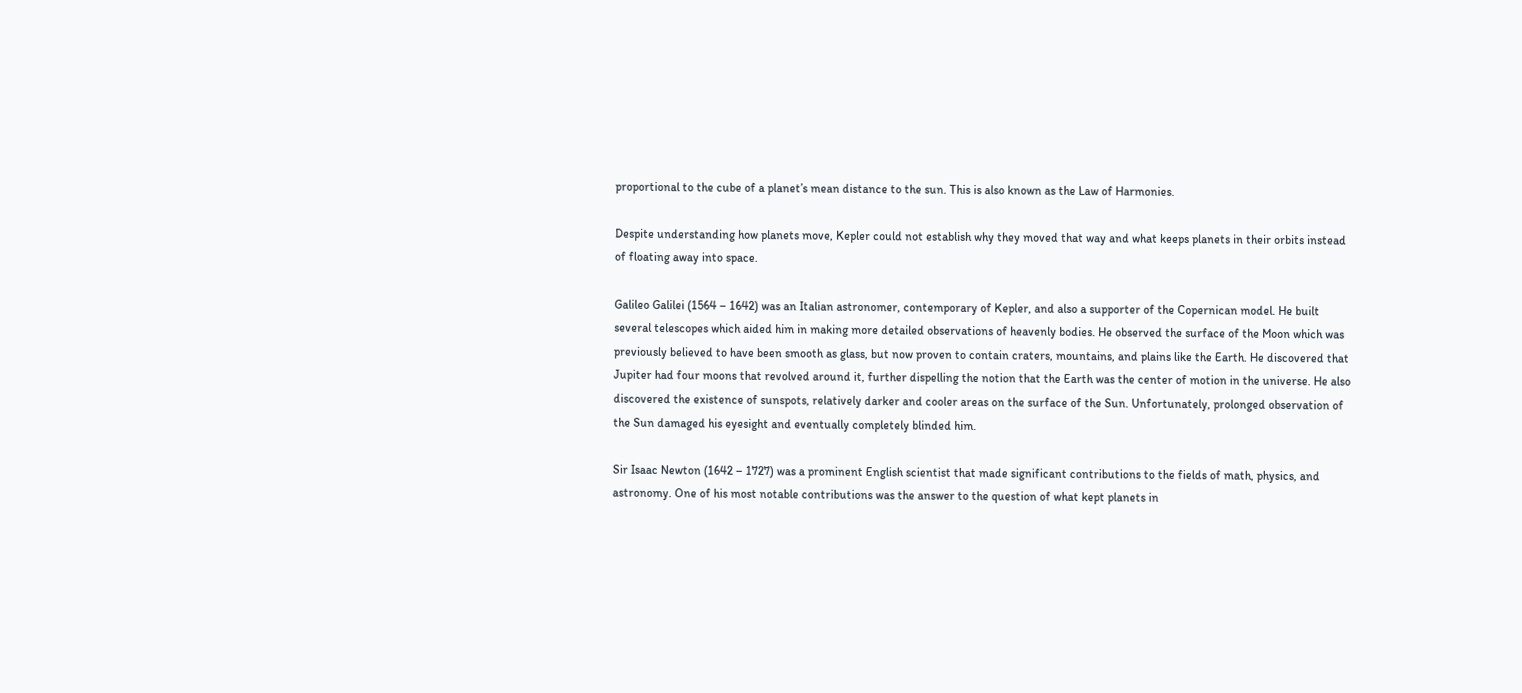proportional to the cube of a planet’s mean distance to the sun. This is also known as the Law of Harmonies.

Despite understanding how planets move, Kepler could not establish why they moved that way and what keeps planets in their orbits instead of floating away into space.

Galileo Galilei (1564 – 1642) was an Italian astronomer, contemporary of Kepler, and also a supporter of the Copernican model. He built several telescopes which aided him in making more detailed observations of heavenly bodies. He observed the surface of the Moon which was previously believed to have been smooth as glass, but now proven to contain craters, mountains, and plains like the Earth. He discovered that Jupiter had four moons that revolved around it, further dispelling the notion that the Earth was the center of motion in the universe. He also discovered the existence of sunspots, relatively darker and cooler areas on the surface of the Sun. Unfortunately, prolonged observation of the Sun damaged his eyesight and eventually completely blinded him.

Sir Isaac Newton (1642 – 1727) was a prominent English scientist that made significant contributions to the fields of math, physics, and astronomy. One of his most notable contributions was the answer to the question of what kept planets in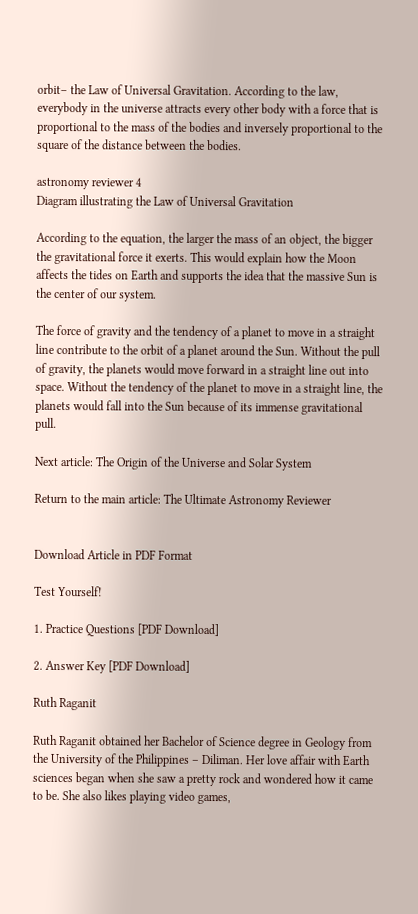orbit– the Law of Universal Gravitation. According to the law, everybody in the universe attracts every other body with a force that is proportional to the mass of the bodies and inversely proportional to the square of the distance between the bodies.

astronomy reviewer 4
Diagram illustrating the Law of Universal Gravitation

According to the equation, the larger the mass of an object, the bigger the gravitational force it exerts. This would explain how the Moon affects the tides on Earth and supports the idea that the massive Sun is the center of our system.

The force of gravity and the tendency of a planet to move in a straight line contribute to the orbit of a planet around the Sun. Without the pull of gravity, the planets would move forward in a straight line out into space. Without the tendency of the planet to move in a straight line, the planets would fall into the Sun because of its immense gravitational pull.

Next article: The Origin of the Universe and Solar System

Return to the main article: The Ultimate Astronomy Reviewer


Download Article in PDF Format

Test Yourself!

1. Practice Questions [PDF Download]

2. Answer Key [PDF Download]

Ruth Raganit

Ruth Raganit obtained her Bachelor of Science degree in Geology from the University of the Philippines – Diliman. Her love affair with Earth sciences began when she saw a pretty rock and wondered how it came to be. She also likes playing video games,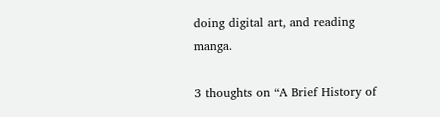doing digital art, and reading manga.

3 thoughts on “A Brief History of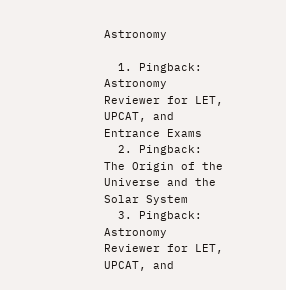Astronomy

  1. Pingback: Astronomy Reviewer for LET, UPCAT, and Entrance Exams
  2. Pingback: The Origin of the Universe and the Solar System
  3. Pingback: Astronomy Reviewer for LET, UPCAT, and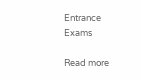Entrance Exams

Read more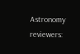Astronomy reviewers: